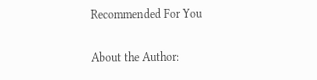Recommended For You

About the Author: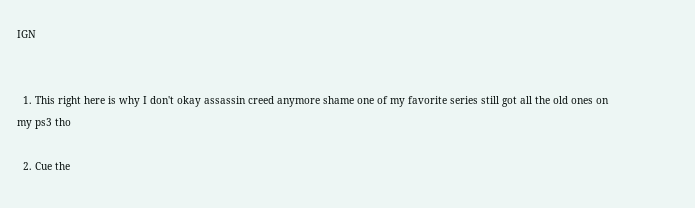IGN


  1. This right here is why I don't okay assassin creed anymore shame one of my favorite series still got all the old ones on my ps3 tho

  2. Cue the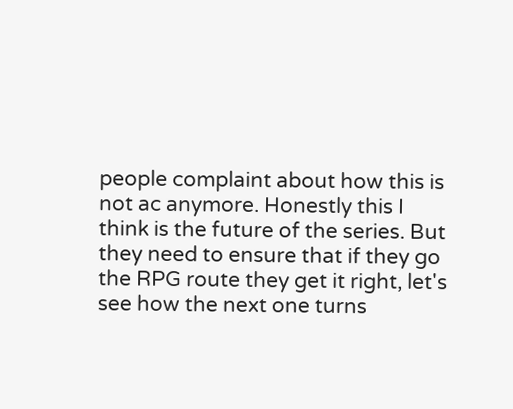people complaint about how this is not ac anymore. Honestly this I think is the future of the series. But they need to ensure that if they go the RPG route they get it right, let's see how the next one turns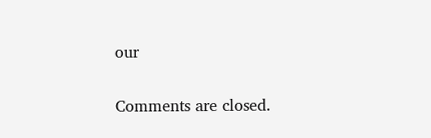our

Comments are closed.